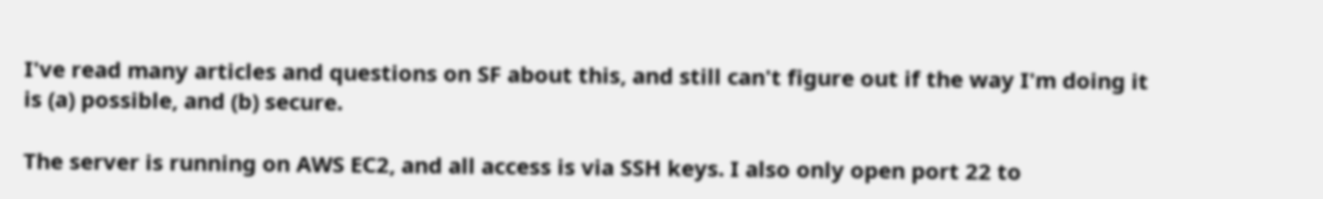I've read many articles and questions on SF about this, and still can't figure out if the way I'm doing it is (a) possible, and (b) secure.

The server is running on AWS EC2, and all access is via SSH keys. I also only open port 22 to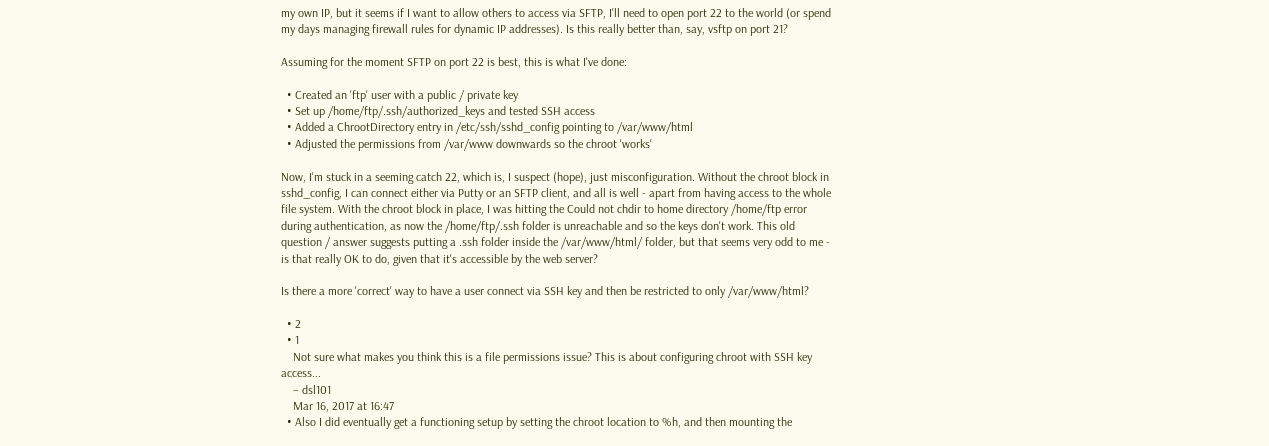my own IP, but it seems if I want to allow others to access via SFTP, I'll need to open port 22 to the world (or spend my days managing firewall rules for dynamic IP addresses). Is this really better than, say, vsftp on port 21?

Assuming for the moment SFTP on port 22 is best, this is what I've done:

  • Created an 'ftp' user with a public / private key
  • Set up /home/ftp/.ssh/authorized_keys and tested SSH access
  • Added a ChrootDirectory entry in /etc/ssh/sshd_config pointing to /var/www/html
  • Adjusted the permissions from /var/www downwards so the chroot 'works'

Now, I'm stuck in a seeming catch 22, which is, I suspect (hope), just misconfiguration. Without the chroot block in sshd_config, I can connect either via Putty or an SFTP client, and all is well - apart from having access to the whole file system. With the chroot block in place, I was hitting the Could not chdir to home directory /home/ftp error during authentication, as now the /home/ftp/.ssh folder is unreachable and so the keys don't work. This old question / answer suggests putting a .ssh folder inside the /var/www/html/ folder, but that seems very odd to me - is that really OK to do, given that it's accessible by the web server?

Is there a more 'correct' way to have a user connect via SSH key and then be restricted to only /var/www/html?

  • 2
  • 1
    Not sure what makes you think this is a file permissions issue? This is about configuring chroot with SSH key access...
    – dsl101
    Mar 16, 2017 at 16:47
  • Also I did eventually get a functioning setup by setting the chroot location to %h, and then mounting the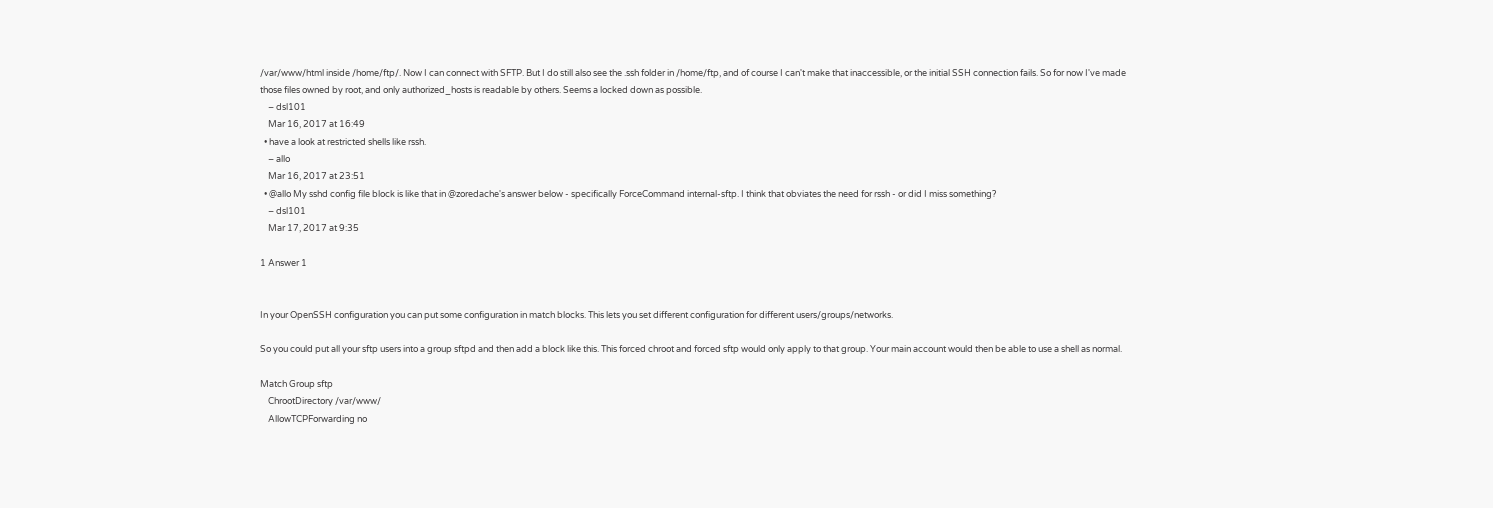/var/www/html inside /home/ftp/. Now I can connect with SFTP. But I do still also see the .ssh folder in /home/ftp, and of course I can't make that inaccessible, or the initial SSH connection fails. So for now I've made those files owned by root, and only authorized_hosts is readable by others. Seems a locked down as possible.
    – dsl101
    Mar 16, 2017 at 16:49
  • have a look at restricted shells like rssh.
    – allo
    Mar 16, 2017 at 23:51
  • @allo My sshd config file block is like that in @zoredache's answer below - specifically ForceCommand internal-sftp. I think that obviates the need for rssh - or did I miss something?
    – dsl101
    Mar 17, 2017 at 9:35

1 Answer 1


In your OpenSSH configuration you can put some configuration in match blocks. This lets you set different configuration for different users/groups/networks.

So you could put all your sftp users into a group sftpd and then add a block like this. This forced chroot and forced sftp would only apply to that group. Your main account would then be able to use a shell as normal.

Match Group sftp
    ChrootDirectory /var/www/
    AllowTCPForwarding no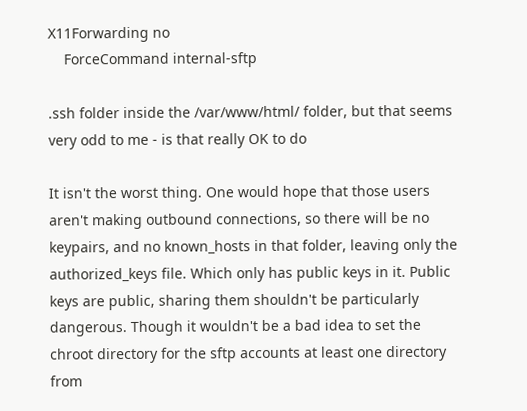X11Forwarding no
    ForceCommand internal-sftp

.ssh folder inside the /var/www/html/ folder, but that seems very odd to me - is that really OK to do

It isn't the worst thing. One would hope that those users aren't making outbound connections, so there will be no keypairs, and no known_hosts in that folder, leaving only the authorized_keys file. Which only has public keys in it. Public keys are public, sharing them shouldn't be particularly dangerous. Though it wouldn't be a bad idea to set the chroot directory for the sftp accounts at least one directory from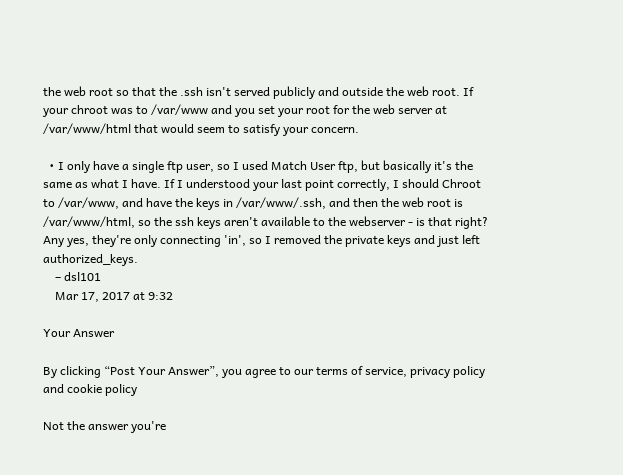the web root so that the .ssh isn't served publicly and outside the web root. If your chroot was to /var/www and you set your root for the web server at /var/www/html that would seem to satisfy your concern.

  • I only have a single ftp user, so I used Match User ftp, but basically it's the same as what I have. If I understood your last point correctly, I should Chroot to /var/www, and have the keys in /var/www/.ssh, and then the web root is /var/www/html, so the ssh keys aren't available to the webserver - is that right? Any yes, they're only connecting 'in', so I removed the private keys and just left authorized_keys.
    – dsl101
    Mar 17, 2017 at 9:32

Your Answer

By clicking “Post Your Answer”, you agree to our terms of service, privacy policy and cookie policy

Not the answer you're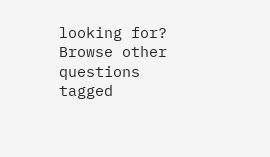looking for? Browse other questions tagged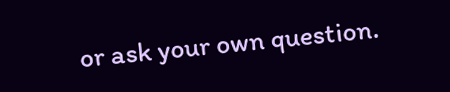or ask your own question.